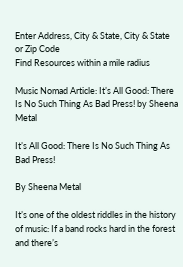Enter Address, City & State, City & State or Zip Code
Find Resources within a mile radius

Music Nomad Article: It’s All Good: There Is No Such Thing As Bad Press! by Sheena Metal

It’s All Good: There Is No Such Thing As Bad Press!

By Sheena Metal

It’s one of the oldest riddles in the history of music: If a band rocks hard in the forest and there’s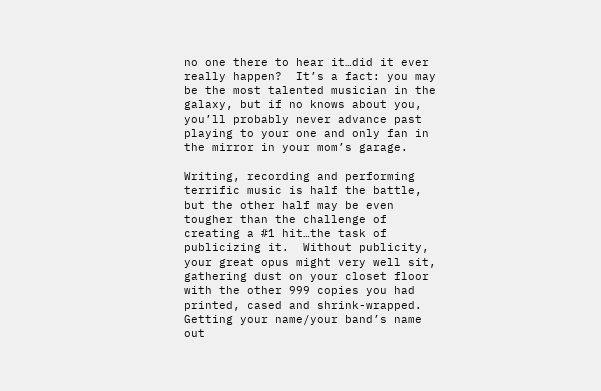no one there to hear it…did it ever really happen?  It’s a fact: you may be the most talented musician in the galaxy, but if no knows about you, you’ll probably never advance past playing to your one and only fan in the mirror in your mom’s garage.

Writing, recording and performing terrific music is half the battle, but the other half may be even tougher than the challenge of creating a #1 hit…the task of publicizing it.  Without publicity, your great opus might very well sit, gathering dust on your closet floor with the other 999 copies you had printed, cased and shrink-wrapped.  Getting your name/your band’s name out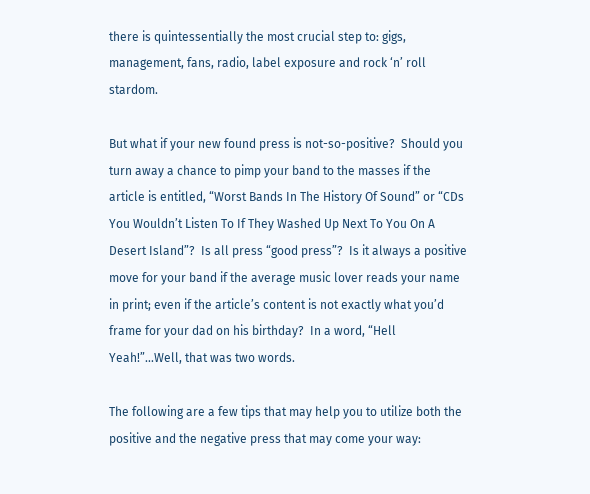there is quintessentially the most crucial step to: gigs, management, fans, radio, label exposure and rock ‘n’ roll stardom.

But what if your new found press is not-so-positive?  Should you turn away a chance to pimp your band to the masses if the article is entitled, “Worst Bands In The History Of Sound” or “CDs You Wouldn’t Listen To If They Washed Up Next To You On A Desert Island”?  Is all press “good press”?  Is it always a positive move for your band if the average music lover reads your name in print; even if the article’s content is not exactly what you’d frame for your dad on his birthday?  In a word, “Hell Yeah!”...Well, that was two words.

The following are a few tips that may help you to utilize both the positive and the negative press that may come your way: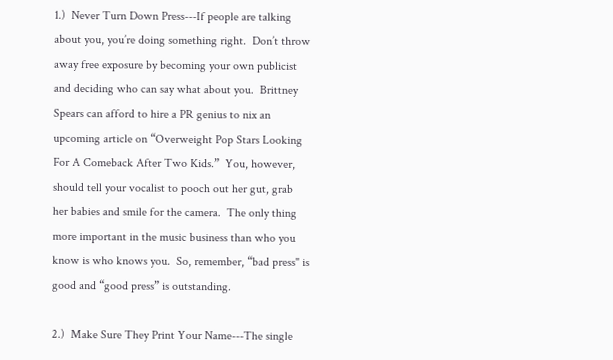1.)  Never Turn Down Press---If people are talking about you, you’re doing something right.  Don’t throw away free exposure by becoming your own publicist and deciding who can say what about you.  Brittney Spears can afford to hire a PR genius to nix an upcoming article on “Overweight Pop Stars Looking For A Comeback After Two Kids.”  You, however, should tell your vocalist to pooch out her gut, grab her babies and smile for the camera.  The only thing more important in the music business than who you know is who knows you.  So, remember, “bad press" is good and “good press” is outstanding.

2.)  Make Sure They Print Your Name---The single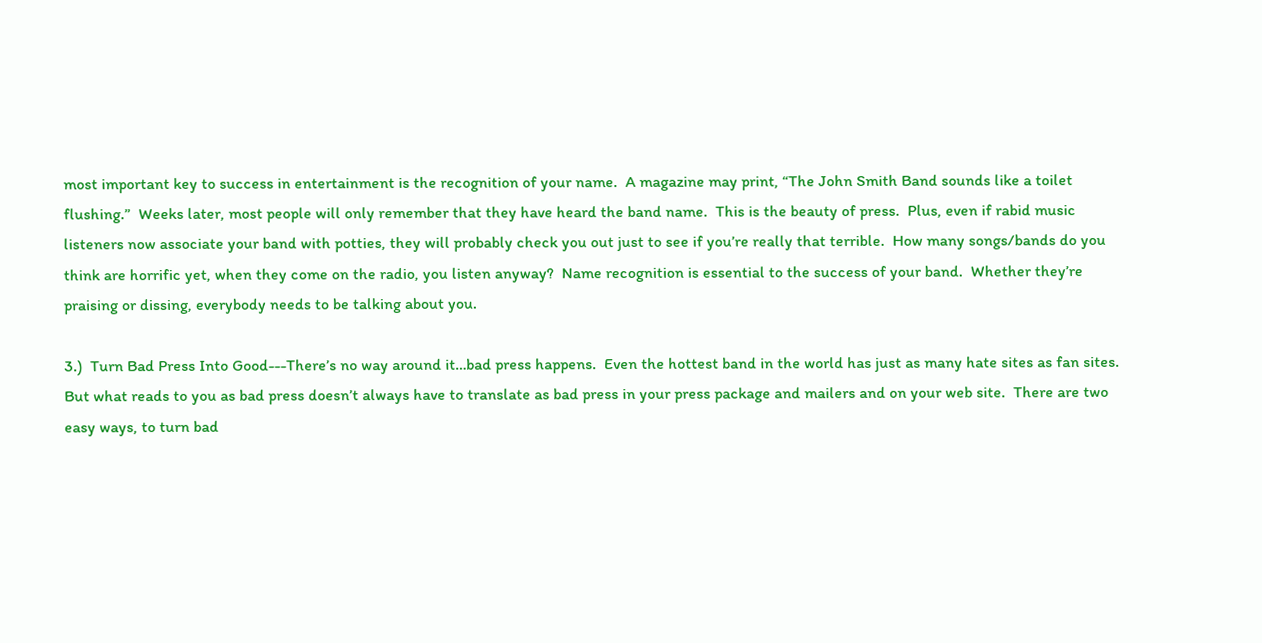most important key to success in entertainment is the recognition of your name.  A magazine may print, “The John Smith Band sounds like a toilet flushing.”  Weeks later, most people will only remember that they have heard the band name.  This is the beauty of press.  Plus, even if rabid music listeners now associate your band with potties, they will probably check you out just to see if you’re really that terrible.  How many songs/bands do you think are horrific yet, when they come on the radio, you listen anyway?  Name recognition is essential to the success of your band.  Whether they’re praising or dissing, everybody needs to be talking about you.

3.)  Turn Bad Press Into Good---There’s no way around it…bad press happens.  Even the hottest band in the world has just as many hate sites as fan sites.  But what reads to you as bad press doesn’t always have to translate as bad press in your press package and mailers and on your web site.  There are two easy ways, to turn bad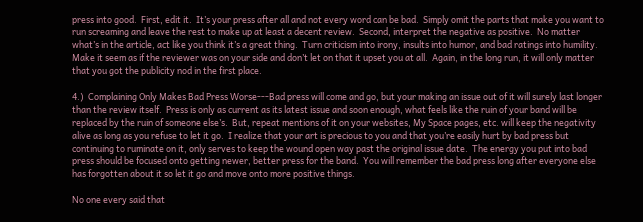press into good.  First, edit it.  It’s your press after all and not every word can be bad.  Simply omit the parts that make you want to run screaming and leave the rest to make up at least a decent review.  Second, interpret the negative as positive.  No matter what’s in the article, act like you think it’s a great thing.  Turn criticism into irony, insults into humor, and bad ratings into humility.  Make it seem as if the reviewer was on your side and don’t let on that it upset you at all.  Again, in the long run, it will only matter that you got the publicity nod in the first place.

4.)  Complaining Only Makes Bad Press Worse---Bad press will come and go, but your making an issue out of it will surely last longer than the review itself.  Press is only as current as its latest issue and soon enough, what feels like the ruin of your band will be replaced by the ruin of someone else’s.  But, repeat mentions of it on your websites, My Space pages, etc. will keep the negativity alive as long as you refuse to let it go.  I realize that your art is precious to you and that you’re easily hurt by bad press but continuing to ruminate on it, only serves to keep the wound open way past the original issue date.  The energy you put into bad press should be focused onto getting newer, better press for the band.  You will remember the bad press long after everyone else has forgotten about it so let it go and move onto more positive things.

No one every said that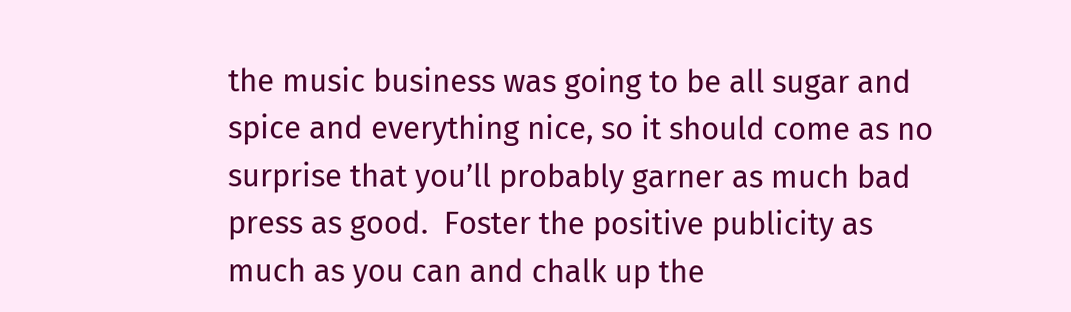the music business was going to be all sugar and spice and everything nice, so it should come as no surprise that you’ll probably garner as much bad press as good.  Foster the positive publicity as much as you can and chalk up the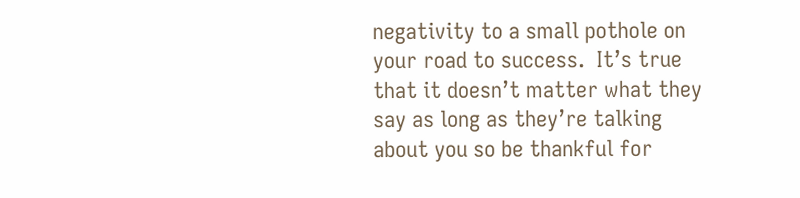negativity to a small pothole on your road to success.  It’s true that it doesn’t matter what they say as long as they’re talking about you so be thankful for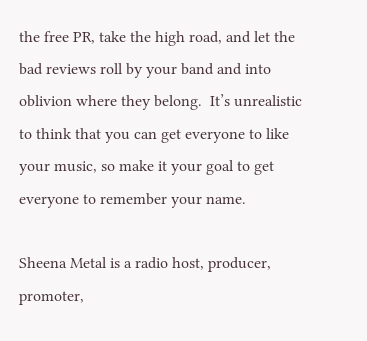the free PR, take the high road, and let the bad reviews roll by your band and into oblivion where they belong.  It’s unrealistic to think that you can get everyone to like your music, so make it your goal to get everyone to remember your name.

Sheena Metal is a radio host, producer, promoter,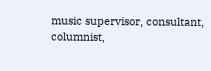music supervisor, consultant, columnist,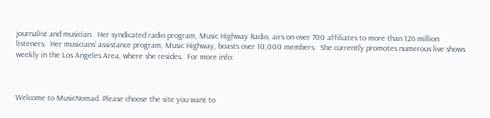journalist and musician.  Her syndicated radio program, Music Highway Radio, airs on over 700 affiliates to more than 126 million listeners.  Her musicians’ assistance program, Music Highway, boasts over 10,000 members.  She currently promotes numerous live shows weekly in the Los Angeles Area, where she resides.  For more info:



Welcome to MusicNomad. Please choose the site you want to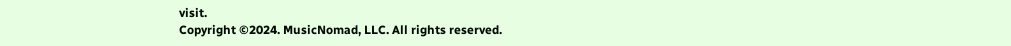visit.
Copyright ©2024. MusicNomad, LLC. All rights reserved.